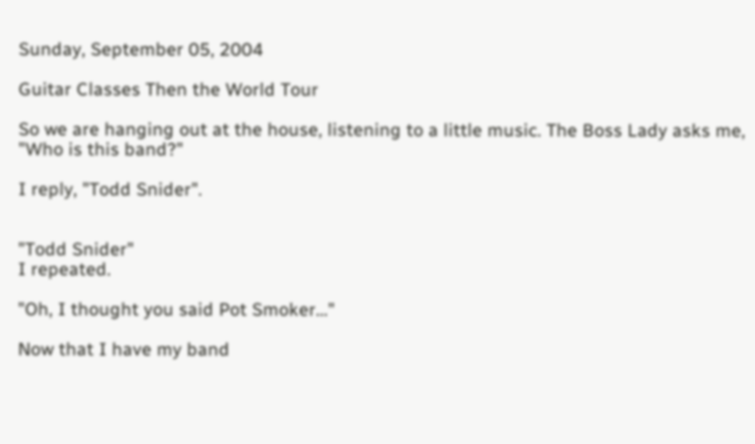Sunday, September 05, 2004

Guitar Classes Then the World Tour

So we are hanging out at the house, listening to a little music. The Boss Lady asks me, "Who is this band?"

I reply, "Todd Snider".


"Todd Snider"
I repeated.

"Oh, I thought you said Pot Smoker..."

Now that I have my band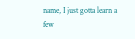name, I just gotta learn a few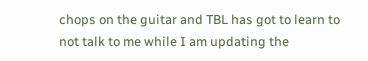chops on the guitar and TBL has got to learn to not talk to me while I am updating the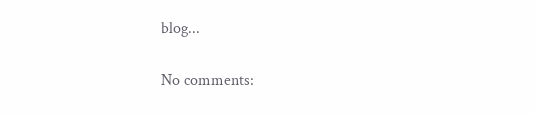blog...

No comments: